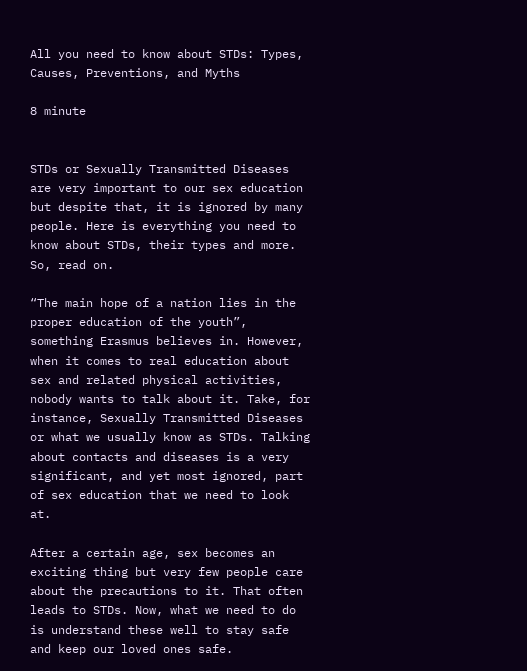All you need to know about STDs: Types, Causes, Preventions, and Myths

8 minute


STDs or Sexually Transmitted Diseases are very important to our sex education but despite that, it is ignored by many people. Here is everything you need to know about STDs, their types and more. So, read on.

“The main hope of a nation lies in the proper education of the youth”, something Erasmus believes in. However, when it comes to real education about sex and related physical activities, nobody wants to talk about it. Take, for instance, Sexually Transmitted Diseases or what we usually know as STDs. Talking about contacts and diseases is a very significant, and yet most ignored, part of sex education that we need to look at.

After a certain age, sex becomes an exciting thing but very few people care about the precautions to it. That often leads to STDs. Now, what we need to do is understand these well to stay safe and keep our loved ones safe.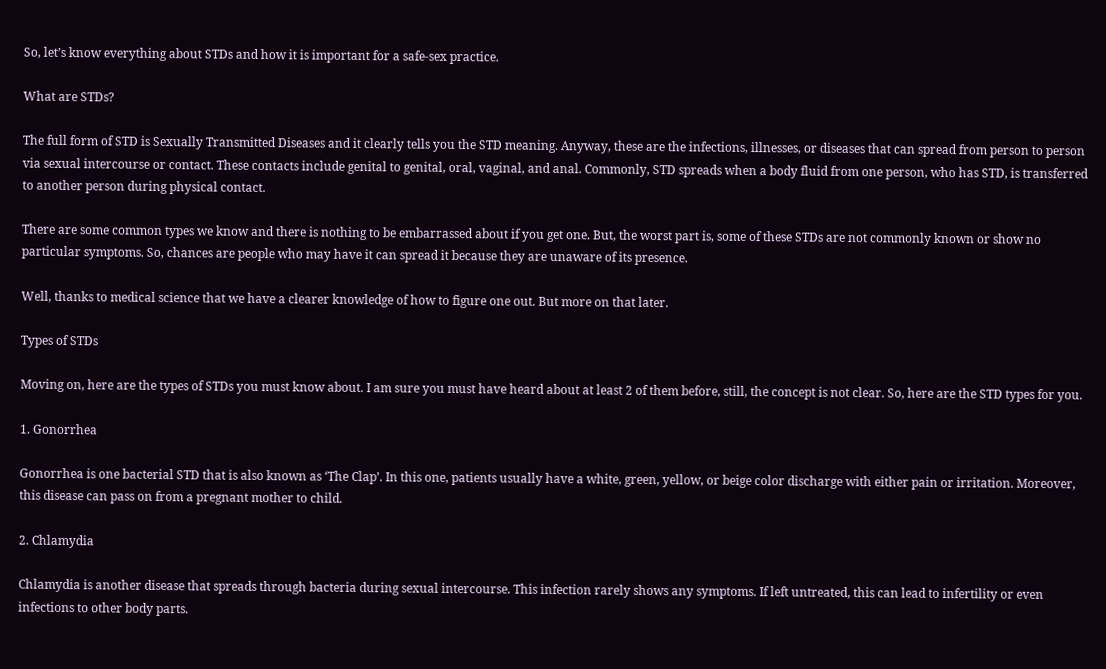So, let’s know everything about STDs and how it is important for a safe-sex practice.

What are STDs?

The full form of STD is Sexually Transmitted Diseases and it clearly tells you the STD meaning. Anyway, these are the infections, illnesses, or diseases that can spread from person to person via sexual intercourse or contact. These contacts include genital to genital, oral, vaginal, and anal. Commonly, STD spreads when a body fluid from one person, who has STD, is transferred to another person during physical contact.

There are some common types we know and there is nothing to be embarrassed about if you get one. But, the worst part is, some of these STDs are not commonly known or show no particular symptoms. So, chances are people who may have it can spread it because they are unaware of its presence.

Well, thanks to medical science that we have a clearer knowledge of how to figure one out. But more on that later.

Types of STDs

Moving on, here are the types of STDs you must know about. I am sure you must have heard about at least 2 of them before, still, the concept is not clear. So, here are the STD types for you.

1. Gonorrhea

Gonorrhea is one bacterial STD that is also known as ‘The Clap’. In this one, patients usually have a white, green, yellow, or beige color discharge with either pain or irritation. Moreover, this disease can pass on from a pregnant mother to child.

2. Chlamydia

Chlamydia is another disease that spreads through bacteria during sexual intercourse. This infection rarely shows any symptoms. If left untreated, this can lead to infertility or even infections to other body parts.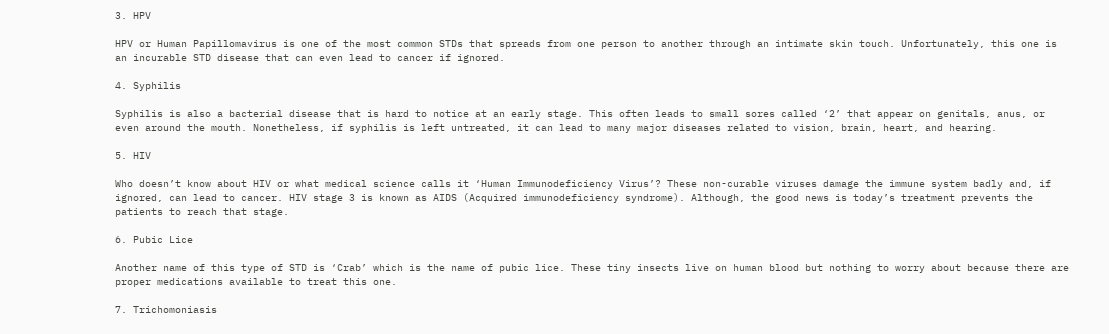3. HPV

HPV or Human Papillomavirus is one of the most common STDs that spreads from one person to another through an intimate skin touch. Unfortunately, this one is an incurable STD disease that can even lead to cancer if ignored.

4. Syphilis

Syphilis is also a bacterial disease that is hard to notice at an early stage. This often leads to small sores called ‘2’ that appear on genitals, anus, or even around the mouth. Nonetheless, if syphilis is left untreated, it can lead to many major diseases related to vision, brain, heart, and hearing.

5. HIV

Who doesn’t know about HIV or what medical science calls it ‘Human Immunodeficiency Virus’? These non-curable viruses damage the immune system badly and, if ignored, can lead to cancer. HIV stage 3 is known as AIDS (Acquired immunodeficiency syndrome). Although, the good news is today’s treatment prevents the patients to reach that stage.

6. Pubic Lice

Another name of this type of STD is ‘Crab’ which is the name of pubic lice. These tiny insects live on human blood but nothing to worry about because there are proper medications available to treat this one.

7. Trichomoniasis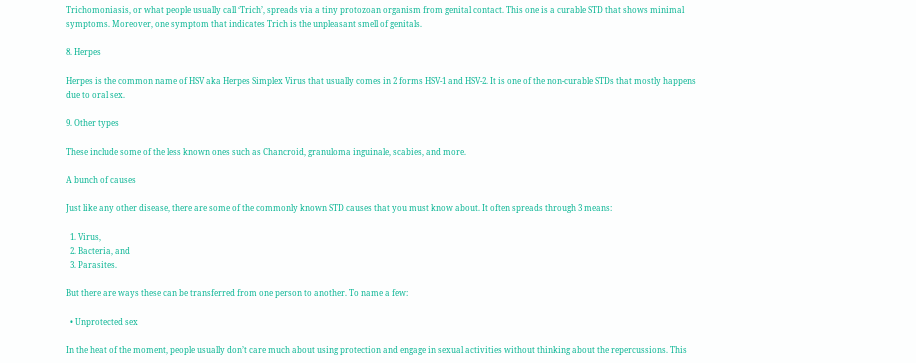Trichomoniasis, or what people usually call ‘Trich’, spreads via a tiny protozoan organism from genital contact. This one is a curable STD that shows minimal symptoms. Moreover, one symptom that indicates Trich is the unpleasant smell of genitals.

8. Herpes

Herpes is the common name of HSV aka Herpes Simplex Virus that usually comes in 2 forms HSV-1 and HSV-2. It is one of the non-curable STDs that mostly happens due to oral sex.

9. Other types

These include some of the less known ones such as Chancroid, granuloma inguinale, scabies, and more.

A bunch of causes

Just like any other disease, there are some of the commonly known STD causes that you must know about. It often spreads through 3 means:

  1. Virus,
  2. Bacteria, and
  3. Parasites.

But there are ways these can be transferred from one person to another. To name a few:

  • Unprotected sex

In the heat of the moment, people usually don’t care much about using protection and engage in sexual activities without thinking about the repercussions. This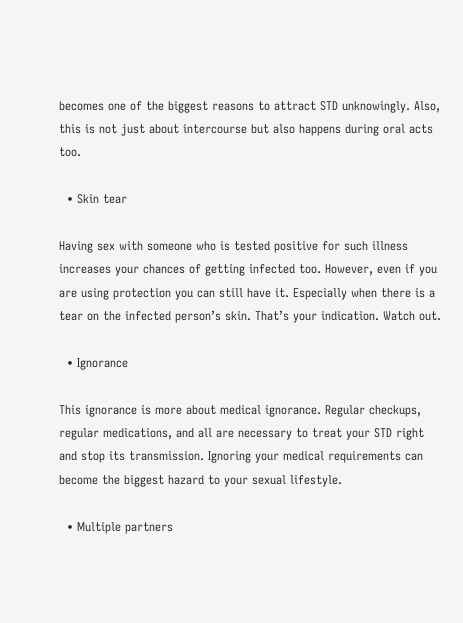becomes one of the biggest reasons to attract STD unknowingly. Also, this is not just about intercourse but also happens during oral acts too.

  • Skin tear

Having sex with someone who is tested positive for such illness increases your chances of getting infected too. However, even if you are using protection you can still have it. Especially when there is a tear on the infected person’s skin. That’s your indication. Watch out.

  • Ignorance

This ignorance is more about medical ignorance. Regular checkups, regular medications, and all are necessary to treat your STD right and stop its transmission. Ignoring your medical requirements can become the biggest hazard to your sexual lifestyle.

  • Multiple partners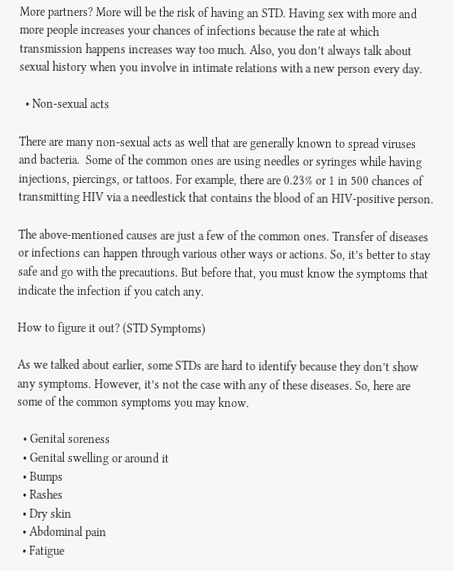More partners? More will be the risk of having an STD. Having sex with more and more people increases your chances of infections because the rate at which transmission happens increases way too much. Also, you don’t always talk about sexual history when you involve in intimate relations with a new person every day.

  • Non-sexual acts

There are many non-sexual acts as well that are generally known to spread viruses and bacteria.  Some of the common ones are using needles or syringes while having injections, piercings, or tattoos. For example, there are 0.23% or 1 in 500 chances of transmitting HIV via a needlestick that contains the blood of an HIV-positive person.

The above-mentioned causes are just a few of the common ones. Transfer of diseases or infections can happen through various other ways or actions. So, it’s better to stay safe and go with the precautions. But before that, you must know the symptoms that indicate the infection if you catch any.

How to figure it out? (STD Symptoms)

As we talked about earlier, some STDs are hard to identify because they don’t show any symptoms. However, it’s not the case with any of these diseases. So, here are some of the common symptoms you may know.

  • Genital soreness
  • Genital swelling or around it
  • Bumps
  • Rashes
  • Dry skin
  • Abdominal pain
  • Fatigue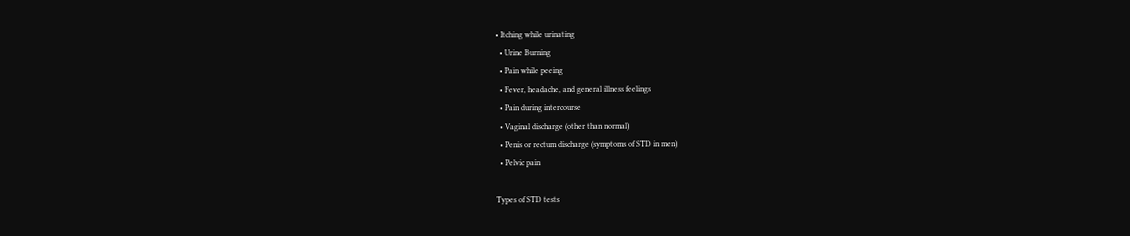• Itching while urinating
  • Urine Burning
  • Pain while peeing
  • Fever, headache, and general illness feelings
  • Pain during intercourse
  • Vaginal discharge (other than normal)
  • Penis or rectum discharge (symptoms of STD in men)
  • Pelvic pain

Types of STD tests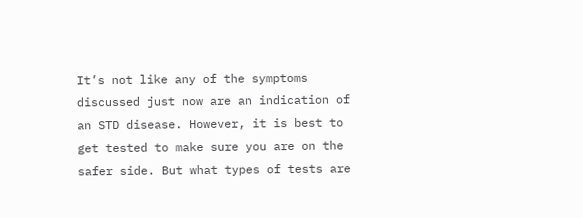It’s not like any of the symptoms discussed just now are an indication of an STD disease. However, it is best to get tested to make sure you are on the safer side. But what types of tests are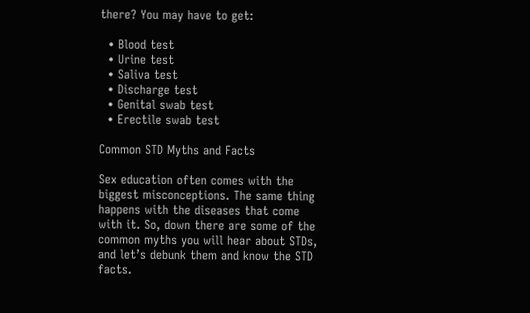there? You may have to get:

  • Blood test
  • Urine test
  • Saliva test
  • Discharge test
  • Genital swab test
  • Erectile swab test

Common STD Myths and Facts

Sex education often comes with the biggest misconceptions. The same thing happens with the diseases that come with it. So, down there are some of the common myths you will hear about STDs, and let’s debunk them and know the STD facts.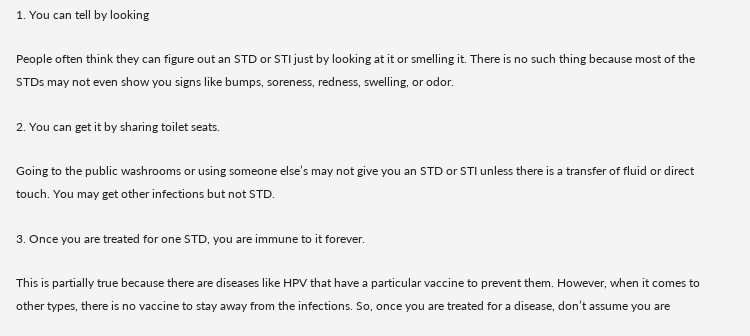1. You can tell by looking

People often think they can figure out an STD or STI just by looking at it or smelling it. There is no such thing because most of the STDs may not even show you signs like bumps, soreness, redness, swelling, or odor.

2. You can get it by sharing toilet seats.

Going to the public washrooms or using someone else’s may not give you an STD or STI unless there is a transfer of fluid or direct touch. You may get other infections but not STD.

3. Once you are treated for one STD, you are immune to it forever.

This is partially true because there are diseases like HPV that have a particular vaccine to prevent them. However, when it comes to other types, there is no vaccine to stay away from the infections. So, once you are treated for a disease, don’t assume you are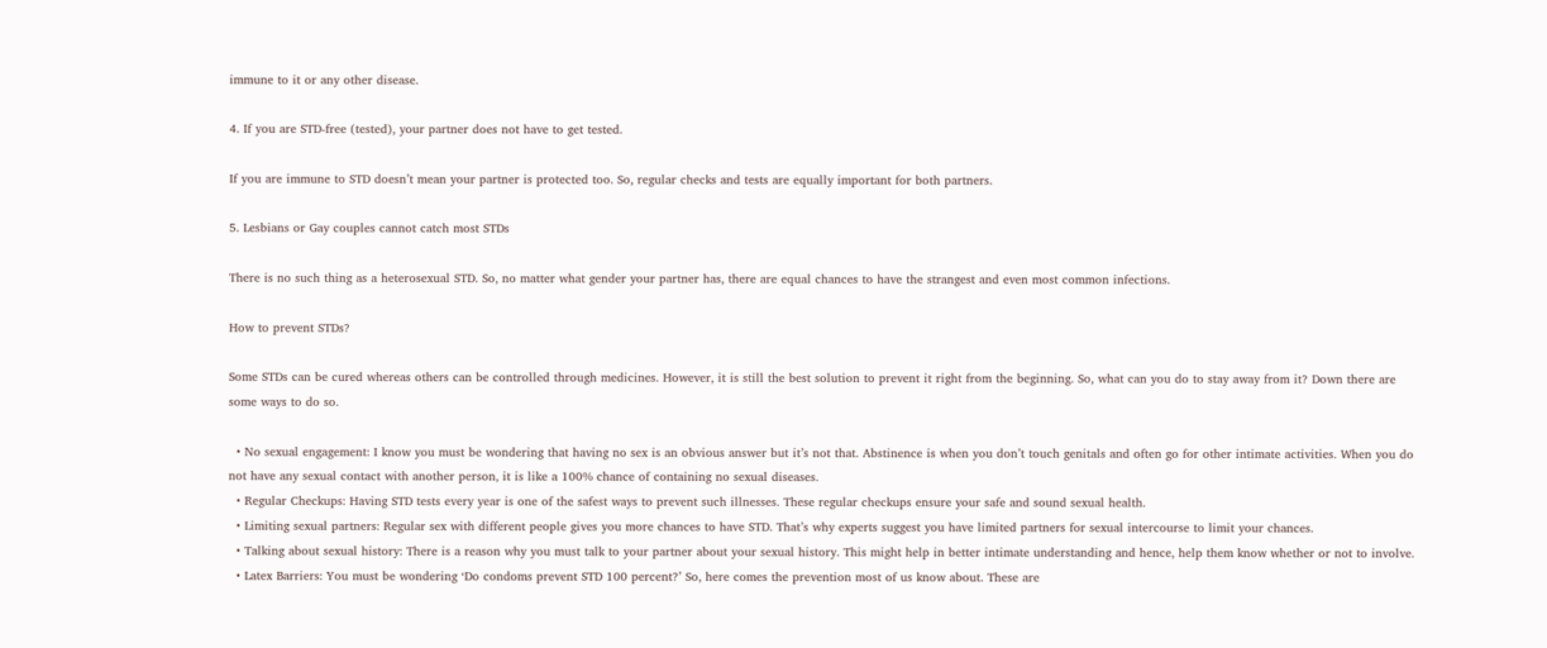immune to it or any other disease.

4. If you are STD-free (tested), your partner does not have to get tested.

If you are immune to STD doesn’t mean your partner is protected too. So, regular checks and tests are equally important for both partners.

5. Lesbians or Gay couples cannot catch most STDs

There is no such thing as a heterosexual STD. So, no matter what gender your partner has, there are equal chances to have the strangest and even most common infections.

How to prevent STDs?

Some STDs can be cured whereas others can be controlled through medicines. However, it is still the best solution to prevent it right from the beginning. So, what can you do to stay away from it? Down there are some ways to do so.

  • No sexual engagement: I know you must be wondering that having no sex is an obvious answer but it’s not that. Abstinence is when you don’t touch genitals and often go for other intimate activities. When you do not have any sexual contact with another person, it is like a 100% chance of containing no sexual diseases.
  • Regular Checkups: Having STD tests every year is one of the safest ways to prevent such illnesses. These regular checkups ensure your safe and sound sexual health.
  • Limiting sexual partners: Regular sex with different people gives you more chances to have STD. That’s why experts suggest you have limited partners for sexual intercourse to limit your chances.
  • Talking about sexual history: There is a reason why you must talk to your partner about your sexual history. This might help in better intimate understanding and hence, help them know whether or not to involve.
  • Latex Barriers: You must be wondering ‘Do condoms prevent STD 100 percent?’ So, here comes the prevention most of us know about. These are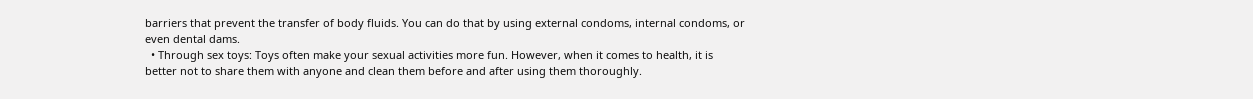barriers that prevent the transfer of body fluids. You can do that by using external condoms, internal condoms, or even dental dams.
  • Through sex toys: Toys often make your sexual activities more fun. However, when it comes to health, it is better not to share them with anyone and clean them before and after using them thoroughly.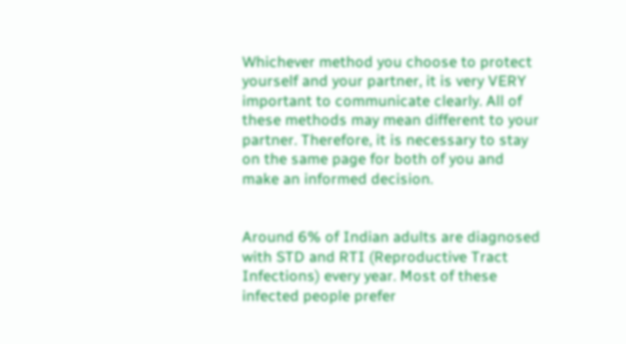Whichever method you choose to protect yourself and your partner, it is very VERY important to communicate clearly. All of these methods may mean different to your partner. Therefore, it is necessary to stay on the same page for both of you and make an informed decision.


Around 6% of Indian adults are diagnosed with STD and RTI (Reproductive Tract Infections) every year. Most of these infected people prefer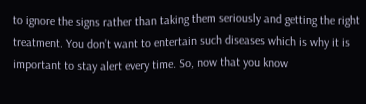to ignore the signs rather than taking them seriously and getting the right treatment. You don’t want to entertain such diseases which is why it is important to stay alert every time. So, now that you know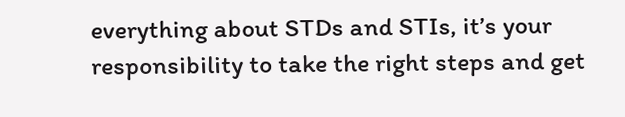everything about STDs and STIs, it’s your responsibility to take the right steps and get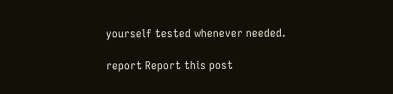yourself tested whenever needed.

report Report this post